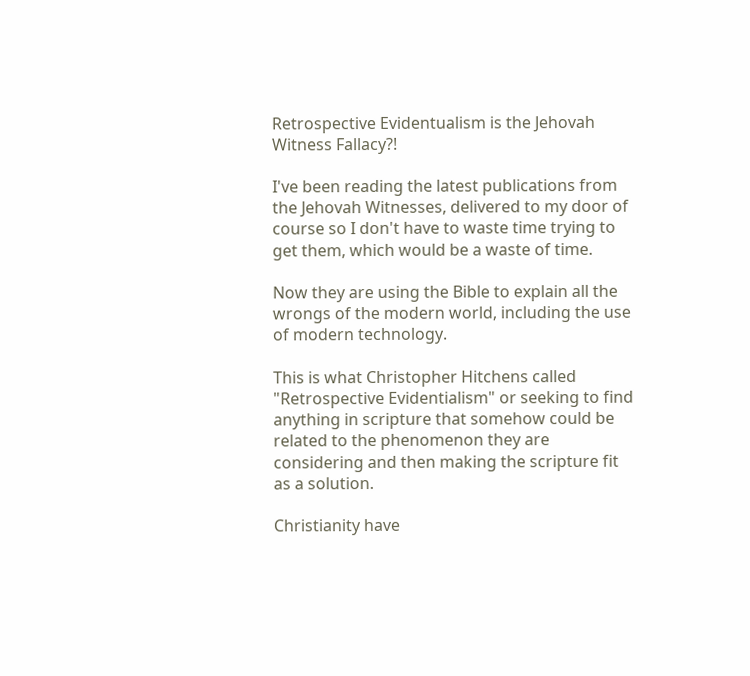Retrospective Evidentualism is the Jehovah Witness Fallacy?!

I've been reading the latest publications from the Jehovah Witnesses, delivered to my door of course so I don't have to waste time trying to get them, which would be a waste of time.

Now they are using the Bible to explain all the wrongs of the modern world, including the use of modern technology.

This is what Christopher Hitchens called "Retrospective Evidentialism" or seeking to find anything in scripture that somehow could be related to the phenomenon they are considering and then making the scripture fit as a solution.

Christianity have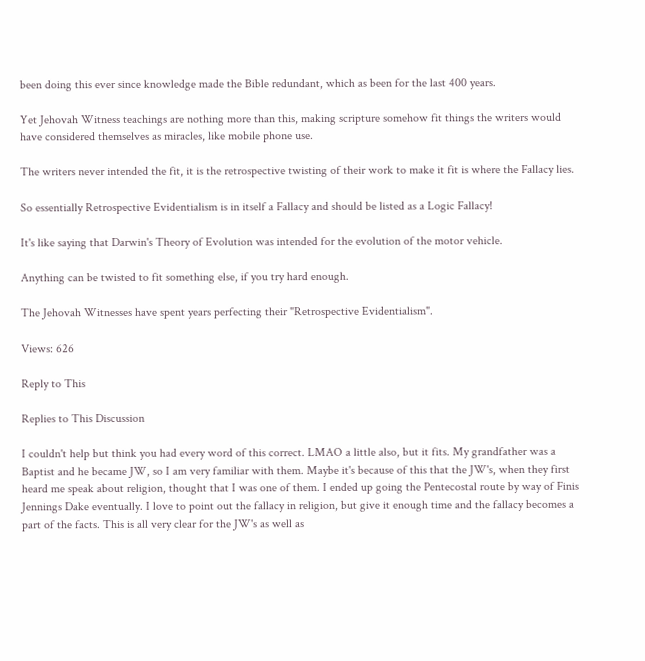been doing this ever since knowledge made the Bible redundant, which as been for the last 400 years.

Yet Jehovah Witness teachings are nothing more than this, making scripture somehow fit things the writers would have considered themselves as miracles, like mobile phone use.

The writers never intended the fit, it is the retrospective twisting of their work to make it fit is where the Fallacy lies.

So essentially Retrospective Evidentialism is in itself a Fallacy and should be listed as a Logic Fallacy!

It's like saying that Darwin's Theory of Evolution was intended for the evolution of the motor vehicle.

Anything can be twisted to fit something else, if you try hard enough.

The Jehovah Witnesses have spent years perfecting their "Retrospective Evidentialism".

Views: 626

Reply to This

Replies to This Discussion

I couldn't help but think you had every word of this correct. LMAO a little also, but it fits. My grandfather was a Baptist and he became JW, so I am very familiar with them. Maybe it's because of this that the JW's, when they first heard me speak about religion, thought that I was one of them. I ended up going the Pentecostal route by way of Finis Jennings Dake eventually. I love to point out the fallacy in religion, but give it enough time and the fallacy becomes a part of the facts. This is all very clear for the JW's as well as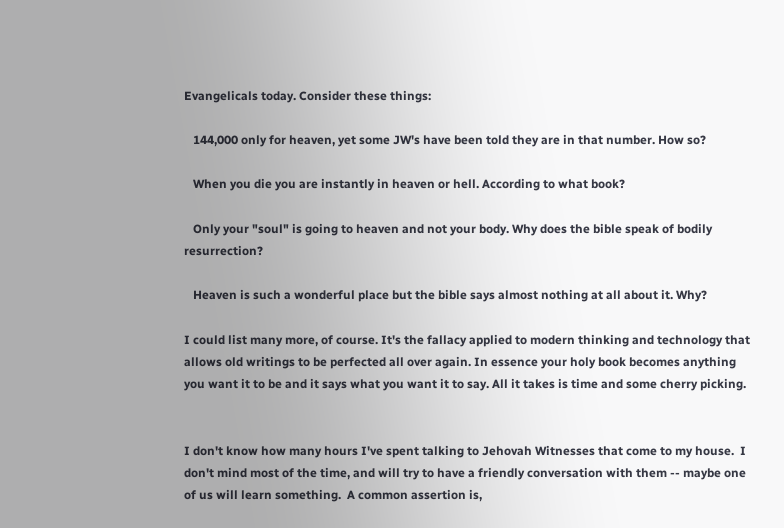Evangelicals today. Consider these things:

   144,000 only for heaven, yet some JW's have been told they are in that number. How so?

   When you die you are instantly in heaven or hell. According to what book?

   Only your "soul" is going to heaven and not your body. Why does the bible speak of bodily resurrection?

   Heaven is such a wonderful place but the bible says almost nothing at all about it. Why?

I could list many more, of course. It's the fallacy applied to modern thinking and technology that allows old writings to be perfected all over again. In essence your holy book becomes anything you want it to be and it says what you want it to say. All it takes is time and some cherry picking.


I don't know how many hours I've spent talking to Jehovah Witnesses that come to my house.  I don't mind most of the time, and will try to have a friendly conversation with them -- maybe one of us will learn something.  A common assertion is,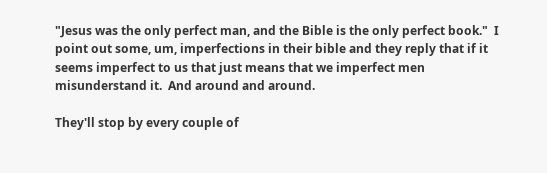"Jesus was the only perfect man, and the Bible is the only perfect book."  I point out some, um, imperfections in their bible and they reply that if it seems imperfect to us that just means that we imperfect men misunderstand it.  And around and around.

They'll stop by every couple of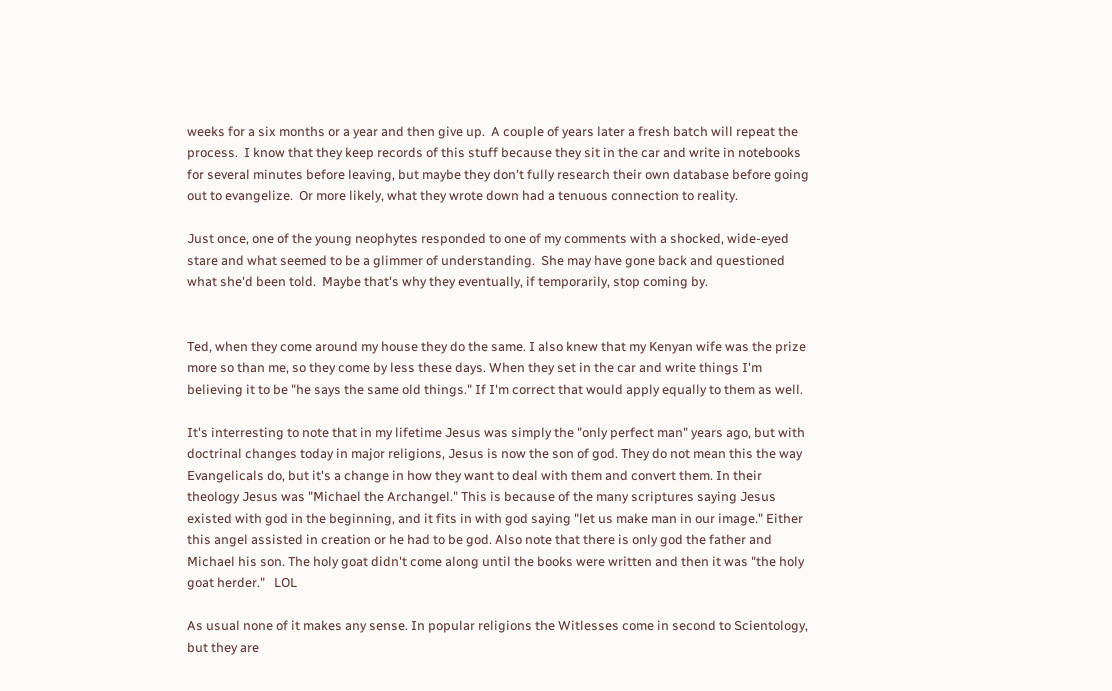weeks for a six months or a year and then give up.  A couple of years later a fresh batch will repeat the process.  I know that they keep records of this stuff because they sit in the car and write in notebooks for several minutes before leaving, but maybe they don't fully research their own database before going out to evangelize.  Or more likely, what they wrote down had a tenuous connection to reality.

Just once, one of the young neophytes responded to one of my comments with a shocked, wide-eyed stare and what seemed to be a glimmer of understanding.  She may have gone back and questioned what she'd been told.  Maybe that's why they eventually, if temporarily, stop coming by.


Ted, when they come around my house they do the same. I also knew that my Kenyan wife was the prize more so than me, so they come by less these days. When they set in the car and write things I'm believing it to be "he says the same old things." If I'm correct that would apply equally to them as well.

It's interresting to note that in my lifetime Jesus was simply the "only perfect man" years ago, but with doctrinal changes today in major religions, Jesus is now the son of god. They do not mean this the way Evangelicals do, but it's a change in how they want to deal with them and convert them. In their theology Jesus was "Michael the Archangel." This is because of the many scriptures saying Jesus existed with god in the beginning, and it fits in with god saying "let us make man in our image." Either this angel assisted in creation or he had to be god. Also note that there is only god the father and Michael his son. The holy goat didn't come along until the books were written and then it was "the holy goat herder."   LOL

As usual none of it makes any sense. In popular religions the Witlesses come in second to Scientology, but they are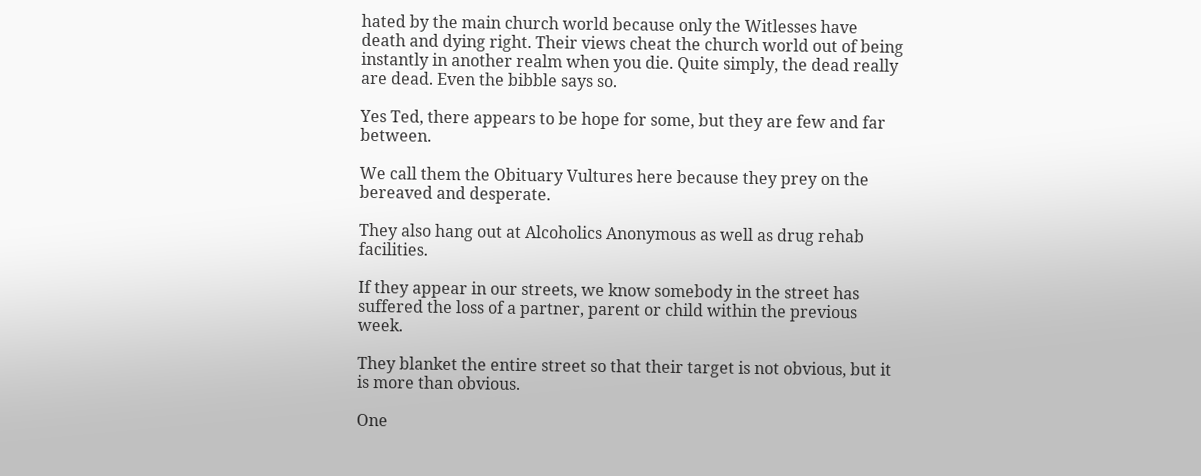hated by the main church world because only the Witlesses have death and dying right. Their views cheat the church world out of being instantly in another realm when you die. Quite simply, the dead really are dead. Even the bibble says so.

Yes Ted, there appears to be hope for some, but they are few and far between.

We call them the Obituary Vultures here because they prey on the bereaved and desperate.

They also hang out at Alcoholics Anonymous as well as drug rehab facilities.

If they appear in our streets, we know somebody in the street has suffered the loss of a partner, parent or child within the previous week.

They blanket the entire street so that their target is not obvious, but it is more than obvious.

One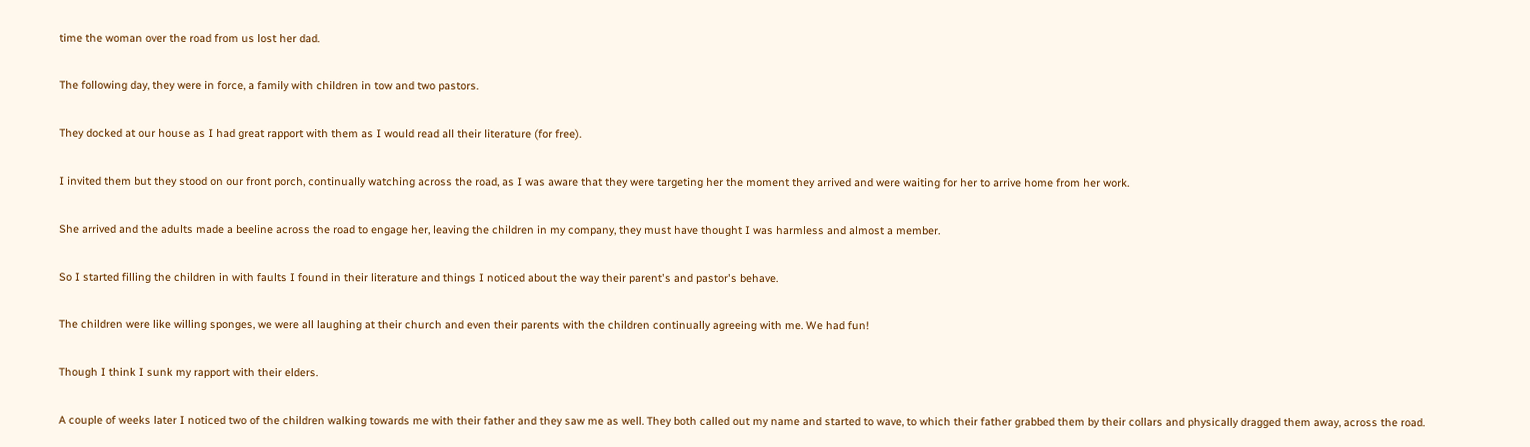time the woman over the road from us lost her dad.

The following day, they were in force, a family with children in tow and two pastors.

They docked at our house as I had great rapport with them as I would read all their literature (for free).

I invited them but they stood on our front porch, continually watching across the road, as I was aware that they were targeting her the moment they arrived and were waiting for her to arrive home from her work.

She arrived and the adults made a beeline across the road to engage her, leaving the children in my company, they must have thought I was harmless and almost a member.

So I started filling the children in with faults I found in their literature and things I noticed about the way their parent's and pastor's behave.

The children were like willing sponges, we were all laughing at their church and even their parents with the children continually agreeing with me. We had fun!

Though I think I sunk my rapport with their elders.

A couple of weeks later I noticed two of the children walking towards me with their father and they saw me as well. They both called out my name and started to wave, to which their father grabbed them by their collars and physically dragged them away, across the road.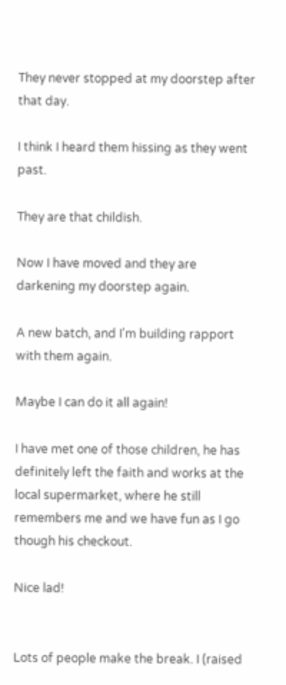They never stopped at my doorstep after that day.

I think I heard them hissing as they went past.

They are that childish.

Now I have moved and they are darkening my doorstep again.

A new batch, and I'm building rapport with them again.

Maybe I can do it all again!

I have met one of those children, he has definitely left the faith and works at the local supermarket, where he still remembers me and we have fun as I go though his checkout.

Nice lad!


Lots of people make the break. I (raised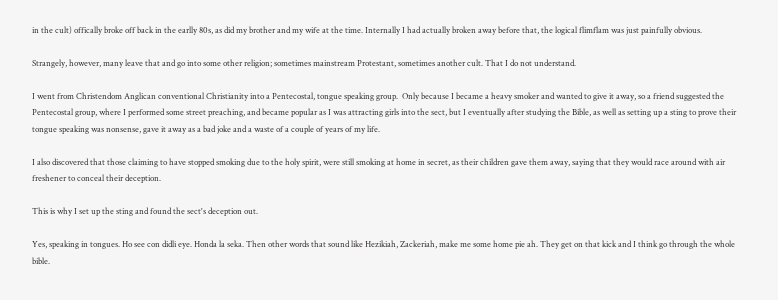in the cult) offically broke off back in the earlly 80s, as did my brother and my wife at the time. Internally I had actually broken away before that, the logical flimflam was just painfully obvious.

Strangely, however, many leave that and go into some other religion; sometimes mainstream Protestant, sometimes another cult. That I do not understand.

I went from Christendom Anglican conventional Christianity into a Pentecostal, tongue speaking group.  Only because I became a heavy smoker and wanted to give it away, so a friend suggested the Pentecostal group, where I performed some street preaching, and became popular as I was attracting girls into the sect, but I eventually after studying the Bible, as well as setting up a sting to prove their tongue speaking was nonsense, gave it away as a bad joke and a waste of a couple of years of my life.

I also discovered that those claiming to have stopped smoking due to the holy spirit, were still smoking at home in secret, as their children gave them away, saying that they would race around with air freshener to conceal their deception.

This is why I set up the sting and found the sect's deception out.

Yes, speaking in tongues. Ho see con didli eye. Honda la seka. Then other words that sound like Hezikiah, Zackeriah, make me some home pie ah. They get on that kick and I think go through the whole bible.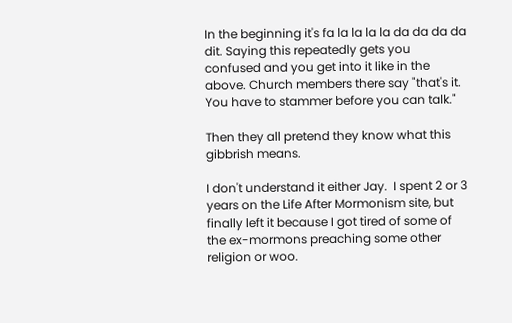In the beginning it's fa la la la la da da da da dit. Saying this repeatedly gets you confused and you get into it like in the above. Church members there say "that's it. You have to stammer before you can talk."

Then they all pretend they know what this gibbrish means.

I don't understand it either Jay.  I spent 2 or 3 years on the Life After Mormonism site, but finally left it because I got tired of some of the ex-mormons preaching some other religion or woo.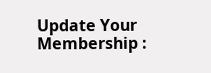Update Your Membership :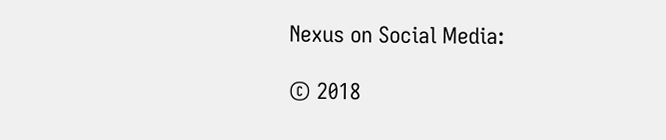Nexus on Social Media:

© 2018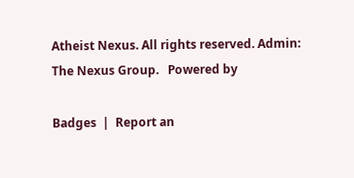Atheist Nexus. All rights reserved. Admin: The Nexus Group.   Powered by

Badges  |  Report an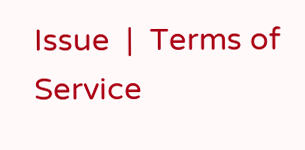Issue  |  Terms of Service